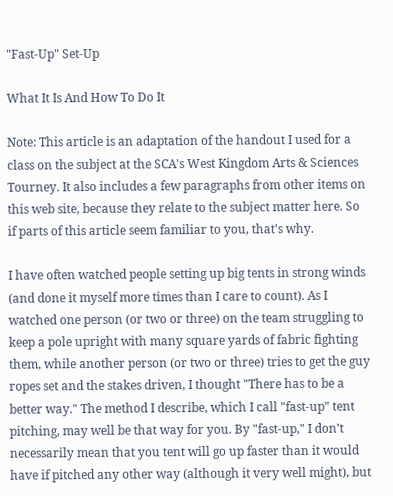"Fast-Up" Set-Up

What It Is And How To Do It

Note: This article is an adaptation of the handout I used for a class on the subject at the SCA's West Kingdom Arts & Sciences Tourney. It also includes a few paragraphs from other items on this web site, because they relate to the subject matter here. So if parts of this article seem familiar to you, that's why.

I have often watched people setting up big tents in strong winds (and done it myself more times than I care to count). As I watched one person (or two or three) on the team struggling to keep a pole upright with many square yards of fabric fighting them, while another person (or two or three) tries to get the guy ropes set and the stakes driven, I thought "There has to be a better way." The method I describe, which I call "fast-up" tent pitching, may well be that way for you. By "fast-up," I don't necessarily mean that you tent will go up faster than it would have if pitched any other way (although it very well might), but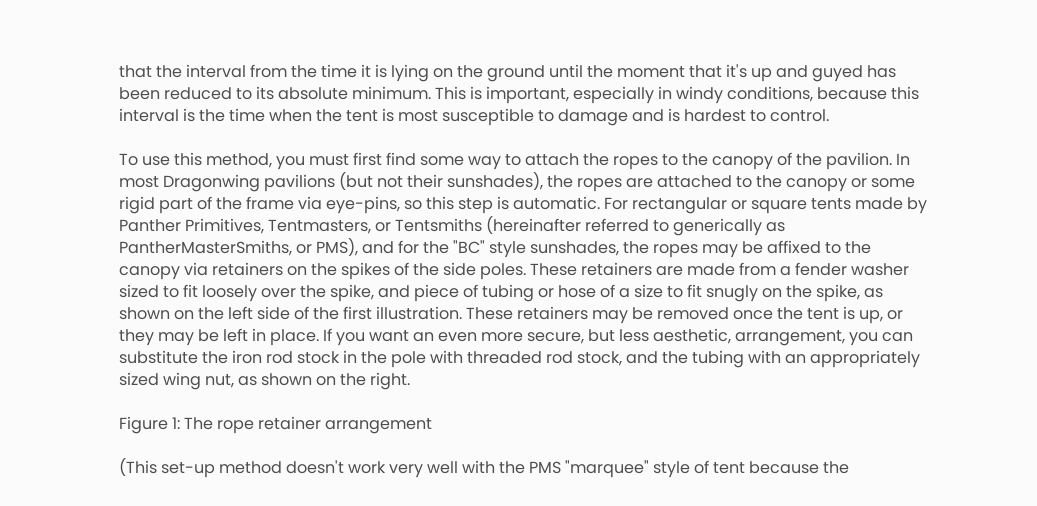that the interval from the time it is lying on the ground until the moment that it's up and guyed has been reduced to its absolute minimum. This is important, especially in windy conditions, because this interval is the time when the tent is most susceptible to damage and is hardest to control.

To use this method, you must first find some way to attach the ropes to the canopy of the pavilion. In most Dragonwing pavilions (but not their sunshades), the ropes are attached to the canopy or some rigid part of the frame via eye-pins, so this step is automatic. For rectangular or square tents made by Panther Primitives, Tentmasters, or Tentsmiths (hereinafter referred to generically as PantherMasterSmiths, or PMS), and for the "BC" style sunshades, the ropes may be affixed to the canopy via retainers on the spikes of the side poles. These retainers are made from a fender washer sized to fit loosely over the spike, and piece of tubing or hose of a size to fit snugly on the spike, as shown on the left side of the first illustration. These retainers may be removed once the tent is up, or they may be left in place. If you want an even more secure, but less aesthetic, arrangement, you can substitute the iron rod stock in the pole with threaded rod stock, and the tubing with an appropriately sized wing nut, as shown on the right.

Figure 1: The rope retainer arrangement

(This set-up method doesn't work very well with the PMS "marquee" style of tent because the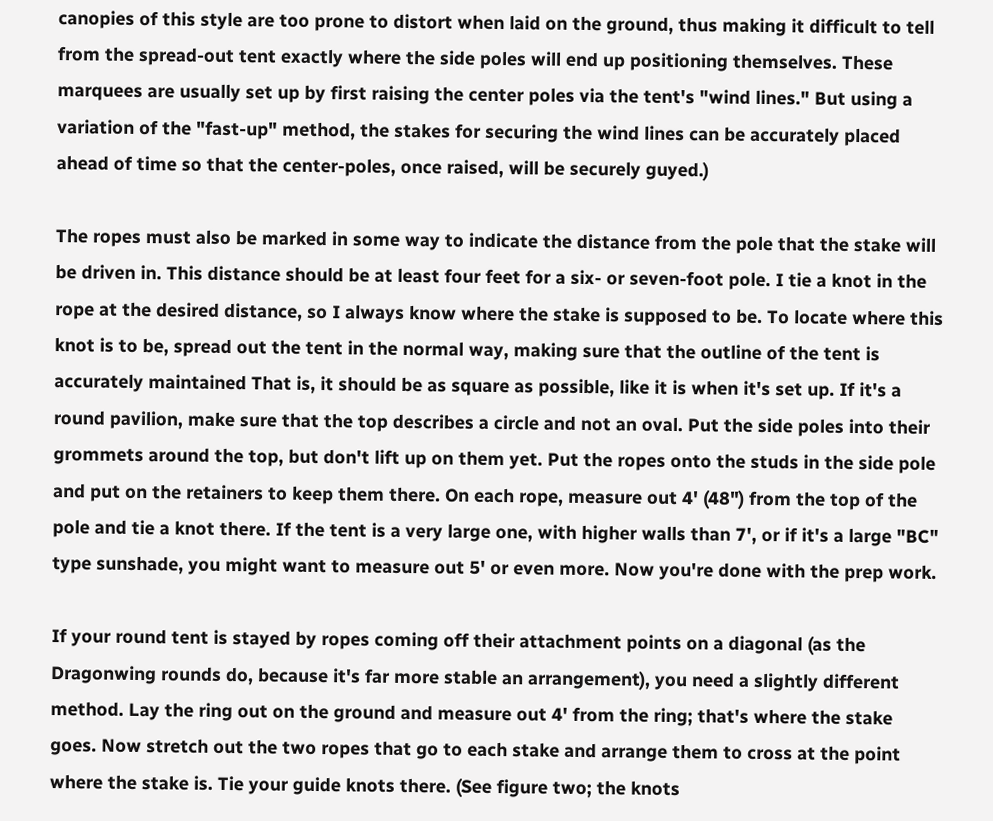canopies of this style are too prone to distort when laid on the ground, thus making it difficult to tell from the spread-out tent exactly where the side poles will end up positioning themselves. These marquees are usually set up by first raising the center poles via the tent's "wind lines." But using a variation of the "fast-up" method, the stakes for securing the wind lines can be accurately placed ahead of time so that the center-poles, once raised, will be securely guyed.)

The ropes must also be marked in some way to indicate the distance from the pole that the stake will be driven in. This distance should be at least four feet for a six- or seven-foot pole. I tie a knot in the rope at the desired distance, so I always know where the stake is supposed to be. To locate where this knot is to be, spread out the tent in the normal way, making sure that the outline of the tent is accurately maintained That is, it should be as square as possible, like it is when it's set up. If it's a round pavilion, make sure that the top describes a circle and not an oval. Put the side poles into their grommets around the top, but don't lift up on them yet. Put the ropes onto the studs in the side pole and put on the retainers to keep them there. On each rope, measure out 4' (48") from the top of the pole and tie a knot there. If the tent is a very large one, with higher walls than 7', or if it's a large "BC" type sunshade, you might want to measure out 5' or even more. Now you're done with the prep work.

If your round tent is stayed by ropes coming off their attachment points on a diagonal (as the Dragonwing rounds do, because it's far more stable an arrangement), you need a slightly different method. Lay the ring out on the ground and measure out 4' from the ring; that's where the stake goes. Now stretch out the two ropes that go to each stake and arrange them to cross at the point where the stake is. Tie your guide knots there. (See figure two; the knots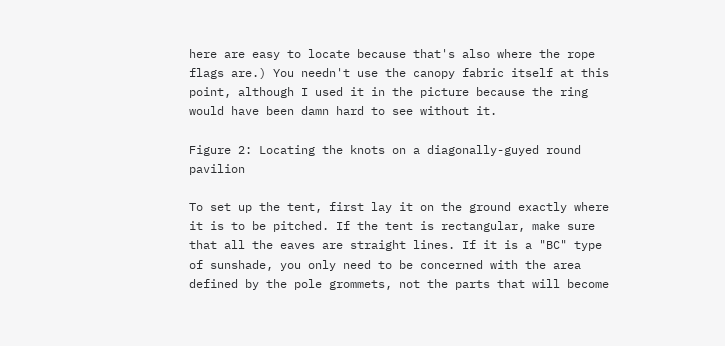here are easy to locate because that's also where the rope flags are.) You needn't use the canopy fabric itself at this point, although I used it in the picture because the ring would have been damn hard to see without it.

Figure 2: Locating the knots on a diagonally-guyed round pavilion

To set up the tent, first lay it on the ground exactly where it is to be pitched. If the tent is rectangular, make sure that all the eaves are straight lines. If it is a "BC" type of sunshade, you only need to be concerned with the area defined by the pole grommets, not the parts that will become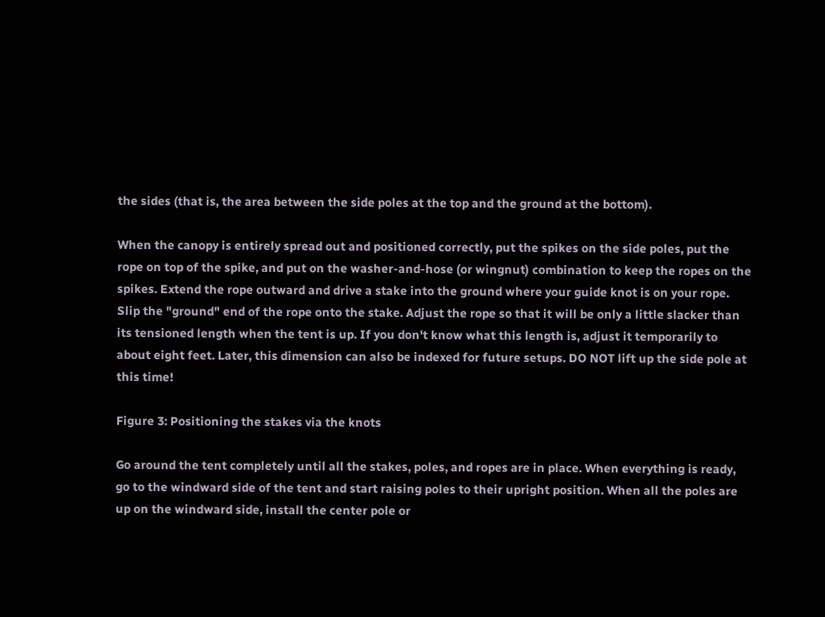the sides (that is, the area between the side poles at the top and the ground at the bottom).

When the canopy is entirely spread out and positioned correctly, put the spikes on the side poles, put the rope on top of the spike, and put on the washer-and-hose (or wingnut) combination to keep the ropes on the spikes. Extend the rope outward and drive a stake into the ground where your guide knot is on your rope. Slip the "ground" end of the rope onto the stake. Adjust the rope so that it will be only a little slacker than its tensioned length when the tent is up. If you don't know what this length is, adjust it temporarily to about eight feet. Later, this dimension can also be indexed for future setups. DO NOT lift up the side pole at this time!

Figure 3: Positioning the stakes via the knots

Go around the tent completely until all the stakes, poles, and ropes are in place. When everything is ready, go to the windward side of the tent and start raising poles to their upright position. When all the poles are up on the windward side, install the center pole or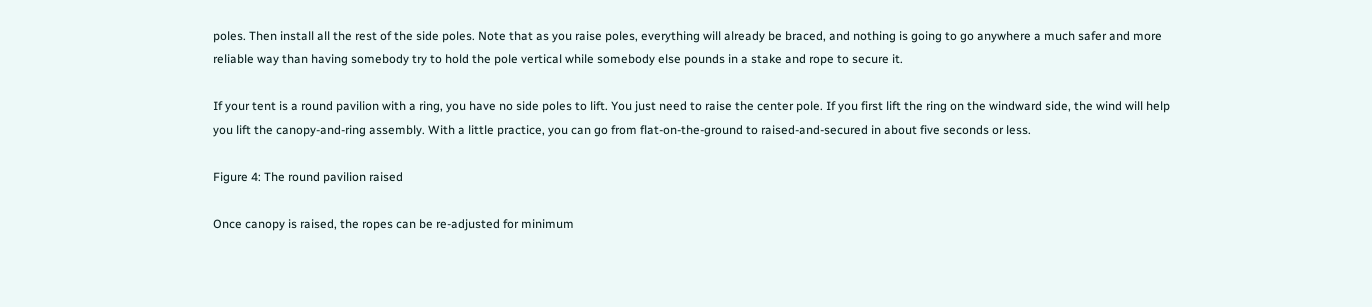poles. Then install all the rest of the side poles. Note that as you raise poles, everything will already be braced, and nothing is going to go anywhere a much safer and more reliable way than having somebody try to hold the pole vertical while somebody else pounds in a stake and rope to secure it.

If your tent is a round pavilion with a ring, you have no side poles to lift. You just need to raise the center pole. If you first lift the ring on the windward side, the wind will help you lift the canopy-and-ring assembly. With a little practice, you can go from flat-on-the-ground to raised-and-secured in about five seconds or less.

Figure 4: The round pavilion raised

Once canopy is raised, the ropes can be re-adjusted for minimum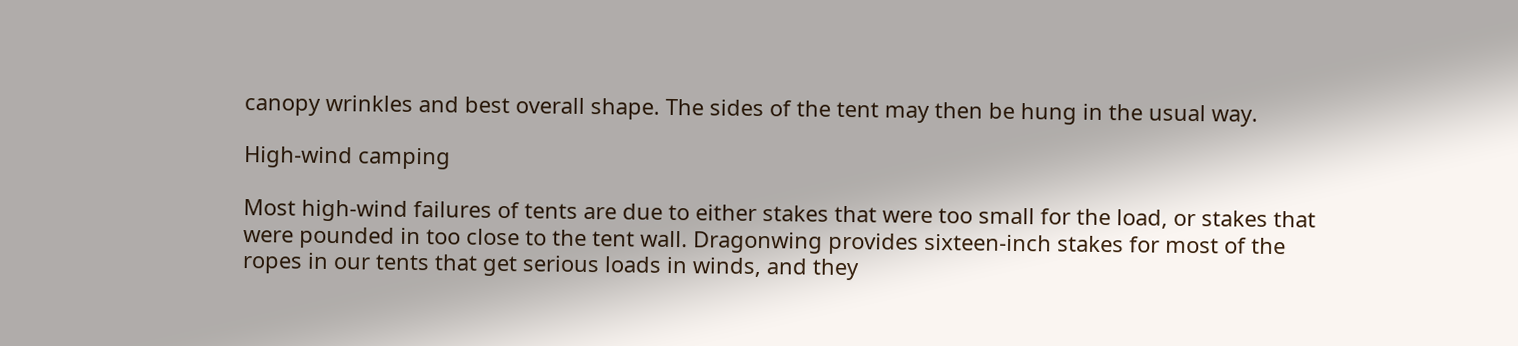canopy wrinkles and best overall shape. The sides of the tent may then be hung in the usual way.

High-wind camping

Most high-wind failures of tents are due to either stakes that were too small for the load, or stakes that were pounded in too close to the tent wall. Dragonwing provides sixteen-inch stakes for most of the ropes in our tents that get serious loads in winds, and they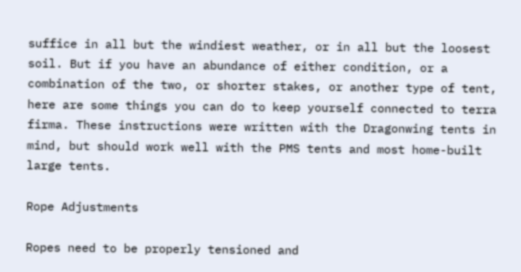suffice in all but the windiest weather, or in all but the loosest soil. But if you have an abundance of either condition, or a combination of the two, or shorter stakes, or another type of tent, here are some things you can do to keep yourself connected to terra firma. These instructions were written with the Dragonwing tents in mind, but should work well with the PMS tents and most home-built large tents.

Rope Adjustments

Ropes need to be properly tensioned and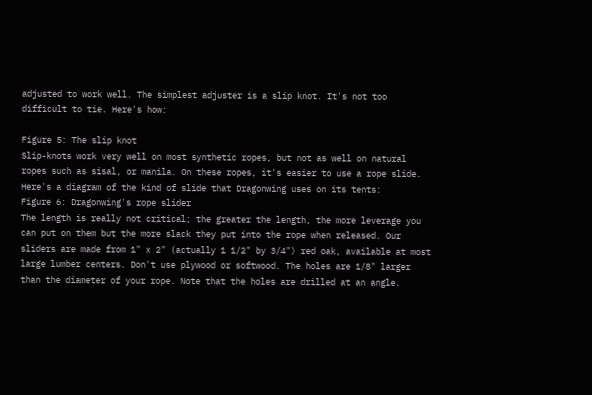adjusted to work well. The simplest adjuster is a slip knot. It's not too difficult to tie. Here's how:

Figure 5: The slip knot
Slip-knots work very well on most synthetic ropes, but not as well on natural ropes such as sisal, or manila. On these ropes, it's easier to use a rope slide. Here's a diagram of the kind of slide that Dragonwing uses on its tents:
Figure 6: Dragonwing's rope slider
The length is really not critical; the greater the length, the more leverage you can put on them but the more slack they put into the rope when released. Our sliders are made from 1" x 2" (actually 1 1/2" by 3/4") red oak, available at most large lumber centers. Don't use plywood or softwood. The holes are 1/8" larger than the diameter of your rope. Note that the holes are drilled at an angle.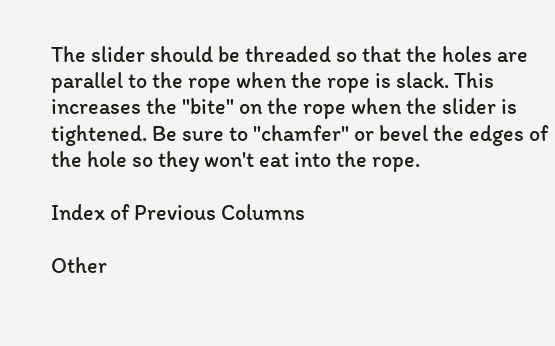The slider should be threaded so that the holes are parallel to the rope when the rope is slack. This increases the "bite" on the rope when the slider is tightened. Be sure to "chamfer" or bevel the edges of the hole so they won't eat into the rope.

Index of Previous Columns

Other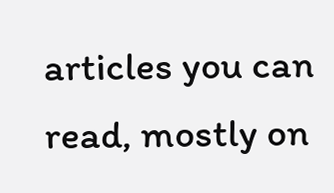articles you can read, mostly on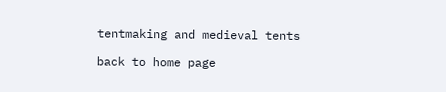tentmaking and medieval tents

back to home page